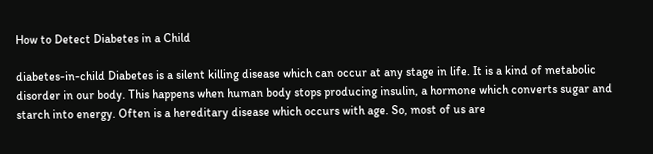How to Detect Diabetes in a Child

diabetes-in-child Diabetes is a silent killing disease which can occur at any stage in life. It is a kind of metabolic disorder in our body. This happens when human body stops producing insulin, a hormone which converts sugar and starch into energy. Often is a hereditary disease which occurs with age. So, most of us are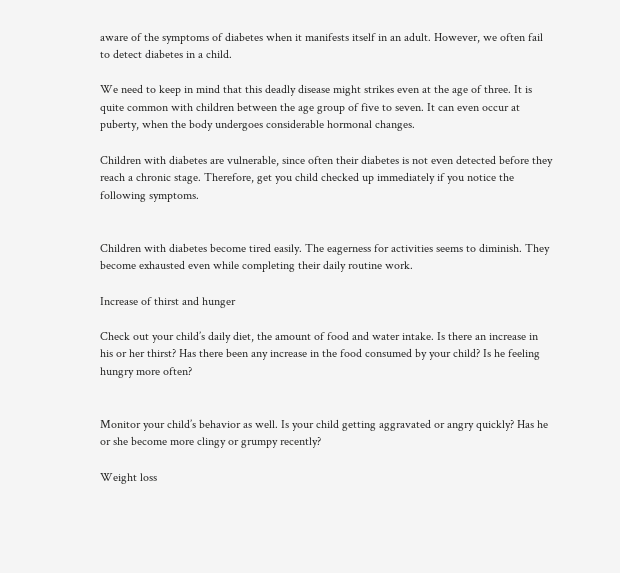aware of the symptoms of diabetes when it manifests itself in an adult. However, we often fail to detect diabetes in a child.

We need to keep in mind that this deadly disease might strikes even at the age of three. It is quite common with children between the age group of five to seven. It can even occur at puberty, when the body undergoes considerable hormonal changes.

Children with diabetes are vulnerable, since often their diabetes is not even detected before they reach a chronic stage. Therefore, get you child checked up immediately if you notice the following symptoms.


Children with diabetes become tired easily. The eagerness for activities seems to diminish. They become exhausted even while completing their daily routine work.

Increase of thirst and hunger

Check out your child’s daily diet, the amount of food and water intake. Is there an increase in his or her thirst? Has there been any increase in the food consumed by your child? Is he feeling hungry more often?


Monitor your child’s behavior as well. Is your child getting aggravated or angry quickly? Has he or she become more clingy or grumpy recently?

Weight loss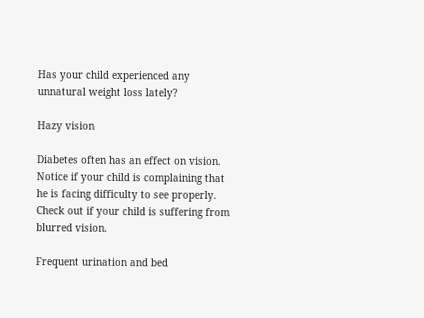Has your child experienced any unnatural weight loss lately?

Hazy vision

Diabetes often has an effect on vision. Notice if your child is complaining that he is facing difficulty to see properly. Check out if your child is suffering from blurred vision.

Frequent urination and bed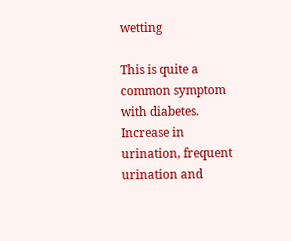wetting

This is quite a common symptom with diabetes. Increase in urination, frequent urination and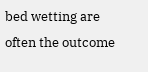bed wetting are often the outcome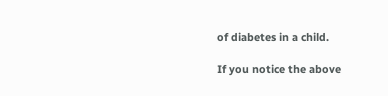of diabetes in a child.

If you notice the above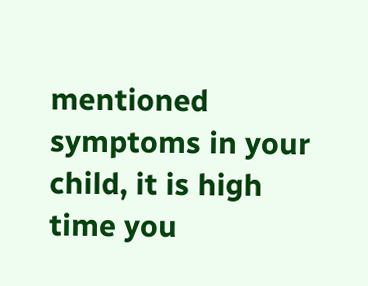mentioned symptoms in your child, it is high time you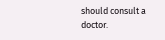should consult a doctor.